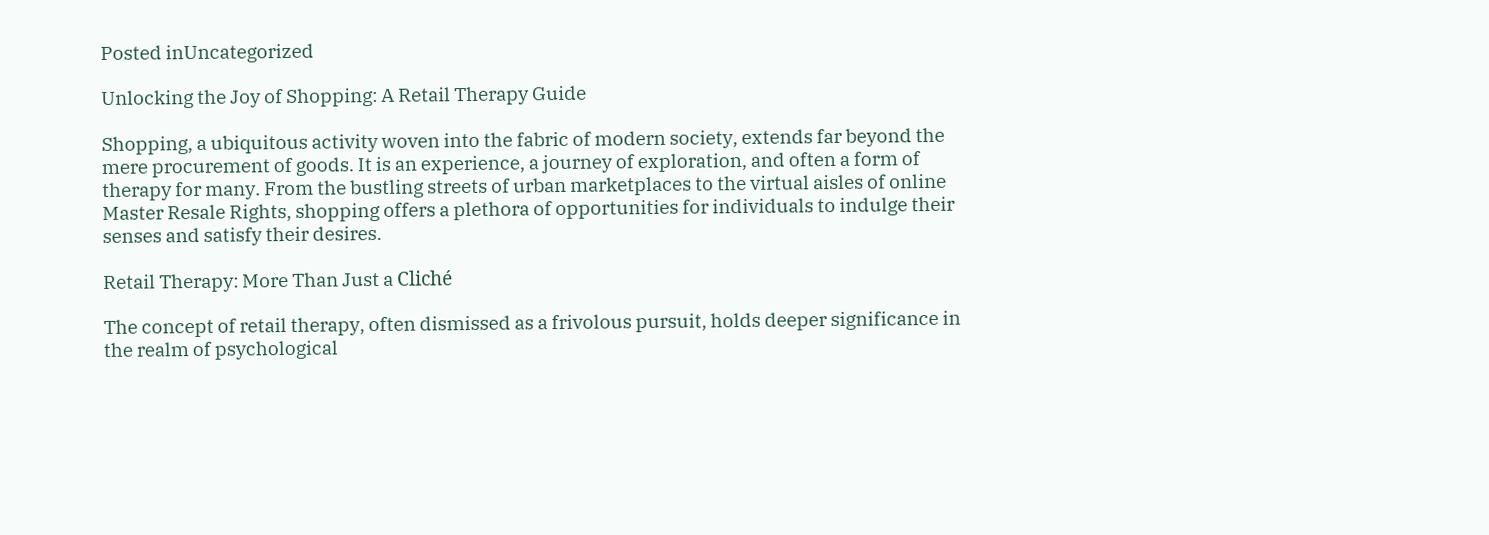Posted inUncategorized

Unlocking the Joy of Shopping: A Retail Therapy Guide

Shopping, a ubiquitous activity woven into the fabric of modern society, extends far beyond the mere procurement of goods. It is an experience, a journey of exploration, and often a form of therapy for many. From the bustling streets of urban marketplaces to the virtual aisles of online Master Resale Rights, shopping offers a plethora of opportunities for individuals to indulge their senses and satisfy their desires.

Retail Therapy: More Than Just a Cliché

The concept of retail therapy, often dismissed as a frivolous pursuit, holds deeper significance in the realm of psychological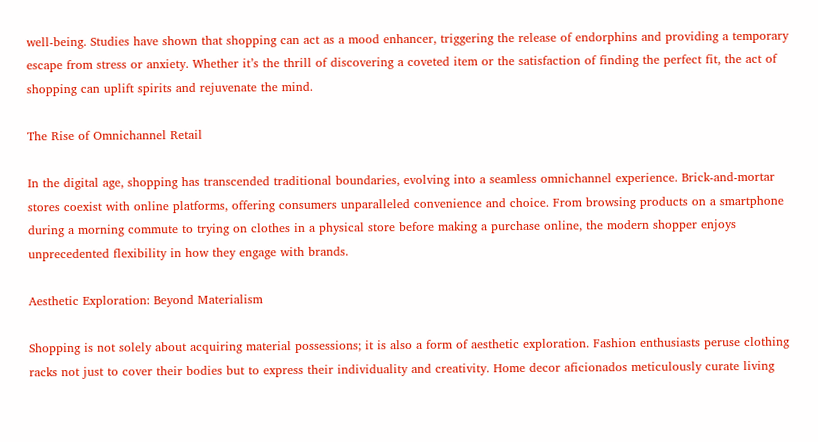well-being. Studies have shown that shopping can act as a mood enhancer, triggering the release of endorphins and providing a temporary escape from stress or anxiety. Whether it’s the thrill of discovering a coveted item or the satisfaction of finding the perfect fit, the act of shopping can uplift spirits and rejuvenate the mind.

The Rise of Omnichannel Retail

In the digital age, shopping has transcended traditional boundaries, evolving into a seamless omnichannel experience. Brick-and-mortar stores coexist with online platforms, offering consumers unparalleled convenience and choice. From browsing products on a smartphone during a morning commute to trying on clothes in a physical store before making a purchase online, the modern shopper enjoys unprecedented flexibility in how they engage with brands.

Aesthetic Exploration: Beyond Materialism

Shopping is not solely about acquiring material possessions; it is also a form of aesthetic exploration. Fashion enthusiasts peruse clothing racks not just to cover their bodies but to express their individuality and creativity. Home decor aficionados meticulously curate living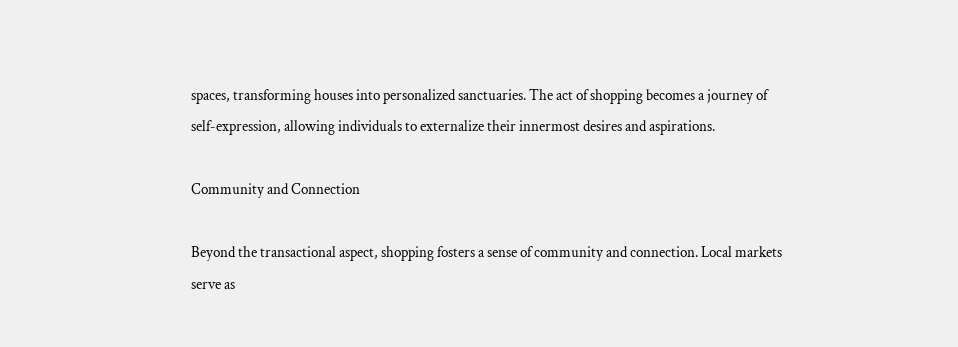spaces, transforming houses into personalized sanctuaries. The act of shopping becomes a journey of self-expression, allowing individuals to externalize their innermost desires and aspirations.

Community and Connection

Beyond the transactional aspect, shopping fosters a sense of community and connection. Local markets serve as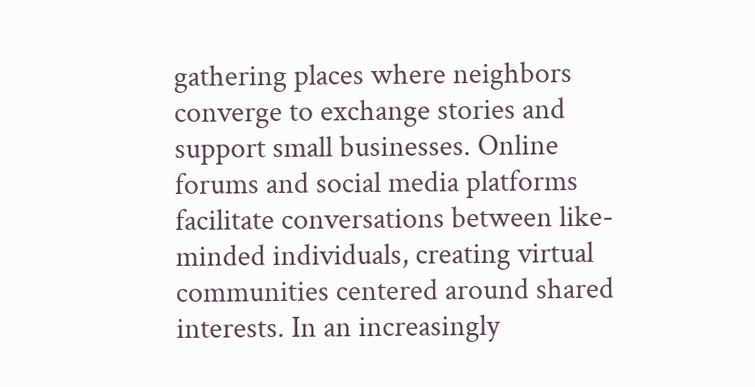gathering places where neighbors converge to exchange stories and support small businesses. Online forums and social media platforms facilitate conversations between like-minded individuals, creating virtual communities centered around shared interests. In an increasingly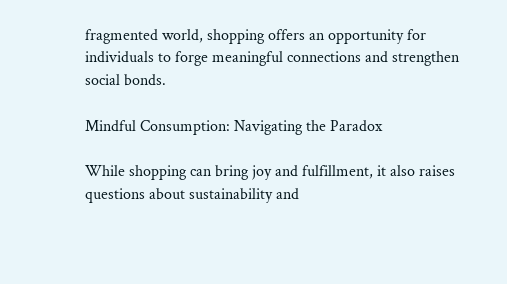fragmented world, shopping offers an opportunity for individuals to forge meaningful connections and strengthen social bonds.

Mindful Consumption: Navigating the Paradox

While shopping can bring joy and fulfillment, it also raises questions about sustainability and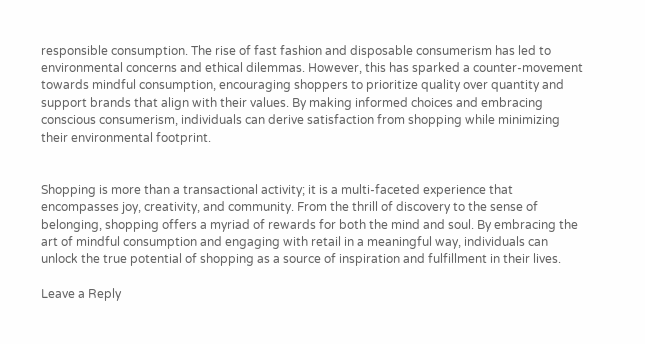responsible consumption. The rise of fast fashion and disposable consumerism has led to environmental concerns and ethical dilemmas. However, this has sparked a counter-movement towards mindful consumption, encouraging shoppers to prioritize quality over quantity and support brands that align with their values. By making informed choices and embracing conscious consumerism, individuals can derive satisfaction from shopping while minimizing their environmental footprint.


Shopping is more than a transactional activity; it is a multi-faceted experience that encompasses joy, creativity, and community. From the thrill of discovery to the sense of belonging, shopping offers a myriad of rewards for both the mind and soul. By embracing the art of mindful consumption and engaging with retail in a meaningful way, individuals can unlock the true potential of shopping as a source of inspiration and fulfillment in their lives.

Leave a Reply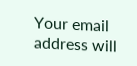Your email address will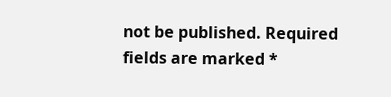not be published. Required fields are marked *